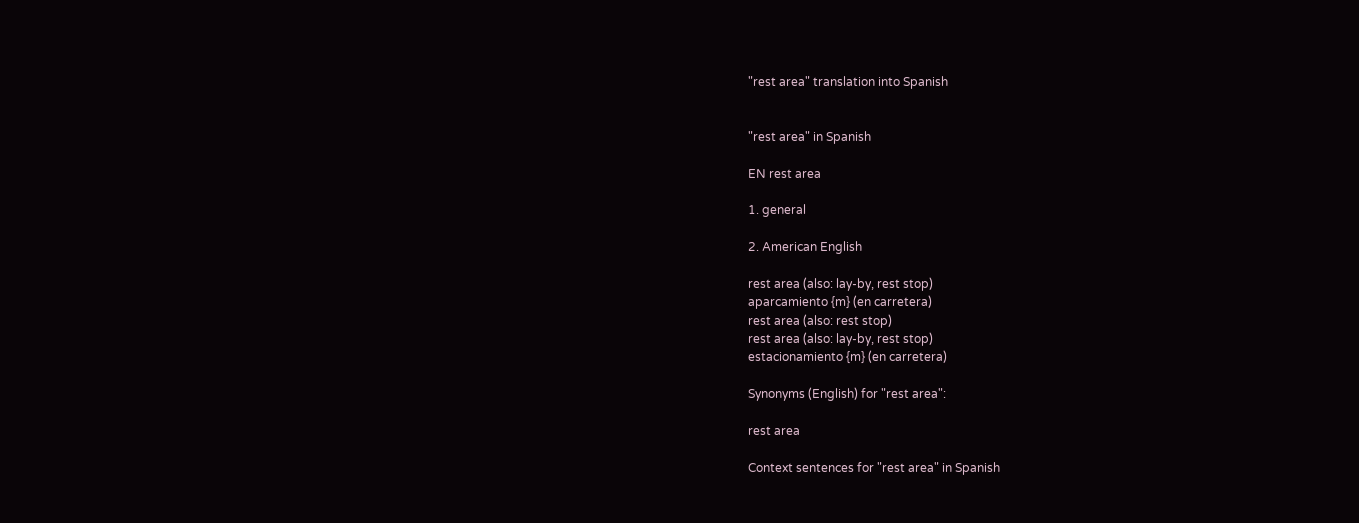"rest area" translation into Spanish


"rest area" in Spanish

EN rest area

1. general

2. American English

rest area (also: lay-by, rest stop)
aparcamiento {m} (en carretera)
rest area (also: rest stop)
rest area (also: lay-by, rest stop)
estacionamiento {m} (en carretera)

Synonyms (English) for "rest area":

rest area

Context sentences for "rest area" in Spanish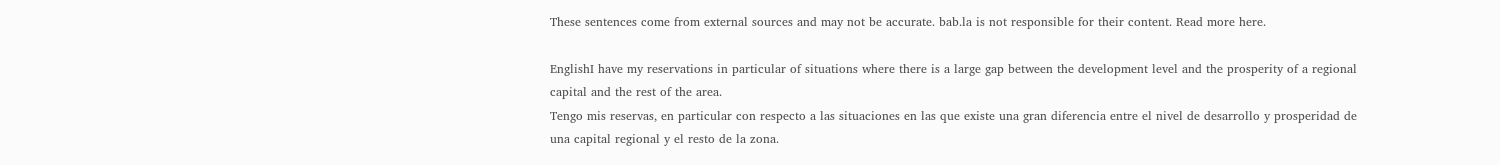These sentences come from external sources and may not be accurate. bab.la is not responsible for their content. Read more here.

EnglishI have my reservations in particular of situations where there is a large gap between the development level and the prosperity of a regional capital and the rest of the area.
Tengo mis reservas, en particular con respecto a las situaciones en las que existe una gran diferencia entre el nivel de desarrollo y prosperidad de una capital regional y el resto de la zona.